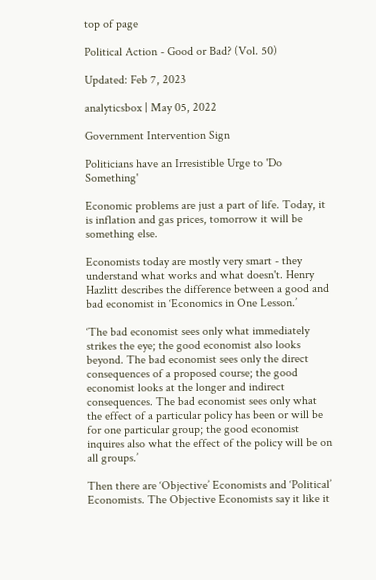top of page

Political Action - Good or Bad? (Vol. 50)

Updated: Feb 7, 2023

analyticsbox | May 05, 2022

Government Intervention Sign

Politicians have an Irresistible Urge to 'Do Something'

Economic problems are just a part of life. Today, it is inflation and gas prices, tomorrow it will be something else.

Economists today are mostly very smart - they understand what works and what doesn't. Henry Hazlitt describes the difference between a good and bad economist in ‘Economics in One Lesson.’

‘The bad economist sees only what immediately strikes the eye; the good economist also looks beyond. The bad economist sees only the direct consequences of a proposed course; the good economist looks at the longer and indirect consequences. The bad economist sees only what the effect of a particular policy has been or will be for one particular group; the good economist inquires also what the effect of the policy will be on all groups.’

Then there are ‘Objective’ Economists and ‘Political’ Economists. The Objective Economists say it like it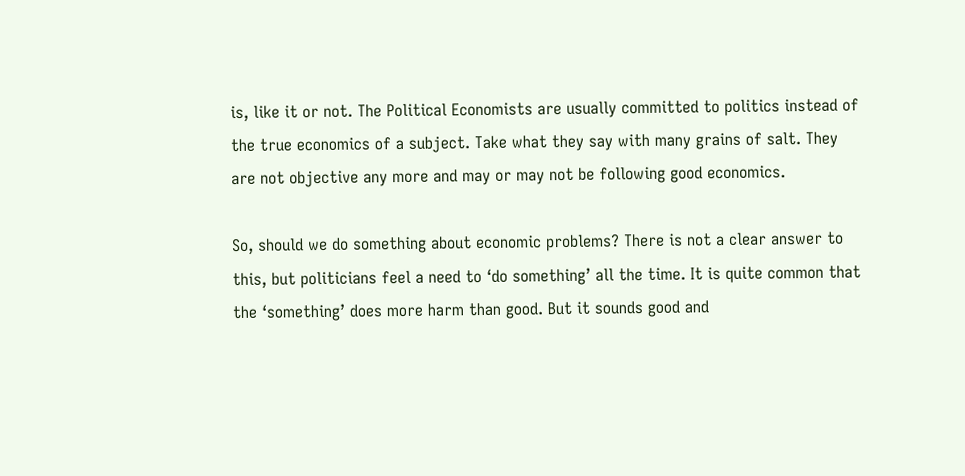is, like it or not. The Political Economists are usually committed to politics instead of the true economics of a subject. Take what they say with many grains of salt. They are not objective any more and may or may not be following good economics.

So, should we do something about economic problems? There is not a clear answer to this, but politicians feel a need to ‘do something’ all the time. It is quite common that the ‘something’ does more harm than good. But it sounds good and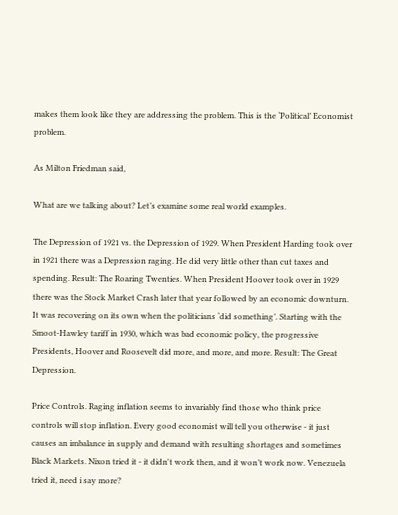makes them look like they are addressing the problem. This is the ‘Political’ Economist problem.

As Milton Friedman said,

What are we talking about? Let’s examine some real world examples.

The Depression of 1921 vs. the Depression of 1929. When President Harding took over in 1921 there was a Depression raging. He did very little other than cut taxes and spending. Result: The Roaring Twenties. When President Hoover took over in 1929 there was the Stock Market Crash later that year followed by an economic downturn. It was recovering on its own when the politicians ‘did something’. Starting with the Smoot-Hawley tariff in 1930, which was bad economic policy, the progressive Presidents, Hoover and Roosevelt did more, and more, and more. Result: The Great Depression.

Price Controls. Raging inflation seems to invariably find those who think price controls will stop inflation. Every good economist will tell you otherwise - it just causes an imbalance in supply and demand with resulting shortages and sometimes Black Markets. Nixon tried it - it didn't work then, and it won’t work now. Venezuela tried it, need i say more?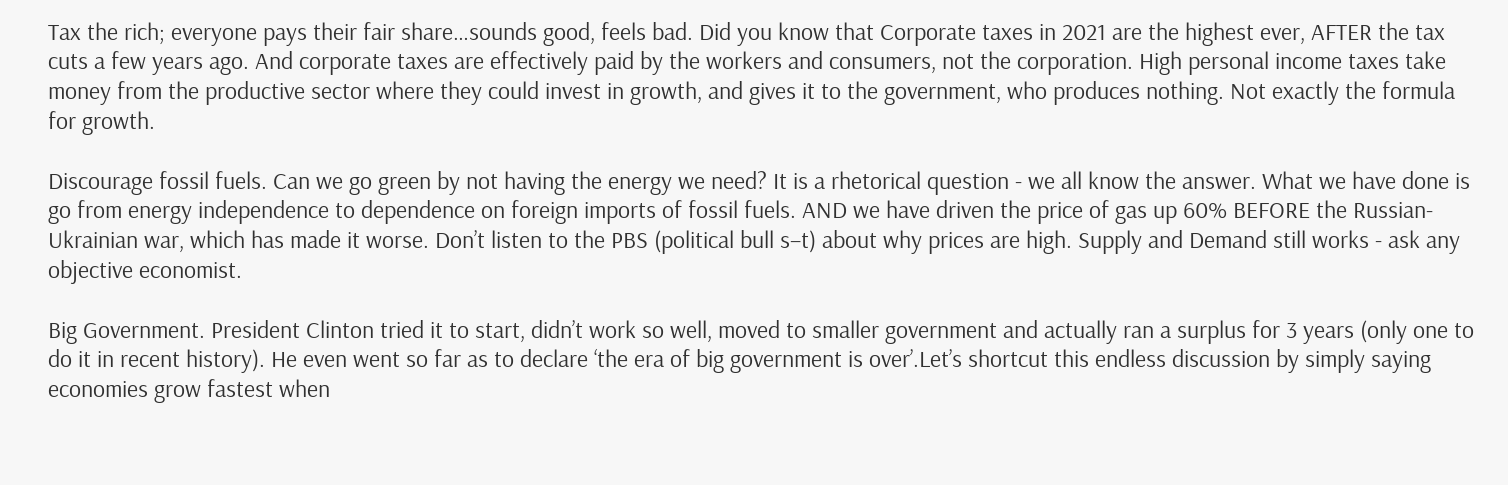Tax the rich; everyone pays their fair share…sounds good, feels bad. Did you know that Corporate taxes in 2021 are the highest ever, AFTER the tax cuts a few years ago. And corporate taxes are effectively paid by the workers and consumers, not the corporation. High personal income taxes take money from the productive sector where they could invest in growth, and gives it to the government, who produces nothing. Not exactly the formula for growth.

Discourage fossil fuels. Can we go green by not having the energy we need? It is a rhetorical question - we all know the answer. What we have done is go from energy independence to dependence on foreign imports of fossil fuels. AND we have driven the price of gas up 60% BEFORE the Russian-Ukrainian war, which has made it worse. Don’t listen to the PBS (political bull s–t) about why prices are high. Supply and Demand still works - ask any objective economist.

Big Government. President Clinton tried it to start, didn’t work so well, moved to smaller government and actually ran a surplus for 3 years (only one to do it in recent history). He even went so far as to declare ‘the era of big government is over’.Let’s shortcut this endless discussion by simply saying economies grow fastest when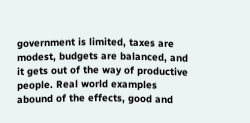government is limited, taxes are modest, budgets are balanced, and it gets out of the way of productive people. Real world examples abound of the effects, good and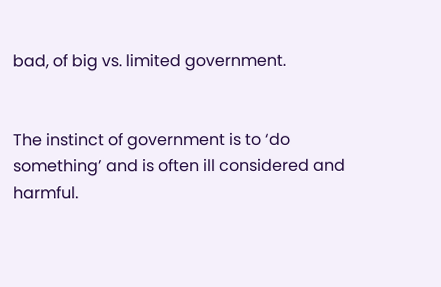bad, of big vs. limited government.


The instinct of government is to ‘do something’ and is often ill considered and harmful.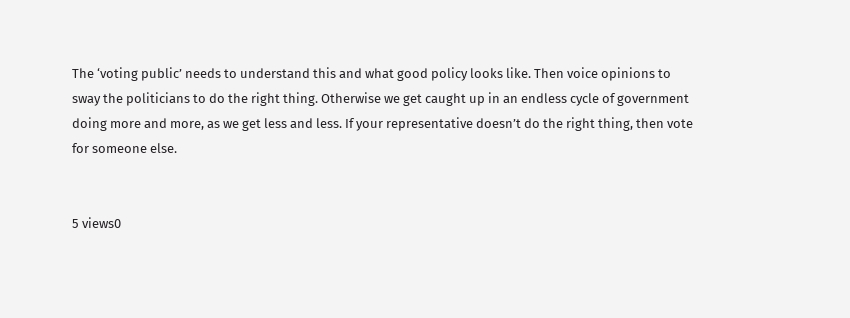The ‘voting public’ needs to understand this and what good policy looks like. Then voice opinions to sway the politicians to do the right thing. Otherwise we get caught up in an endless cycle of government doing more and more, as we get less and less. If your representative doesn’t do the right thing, then vote for someone else.


5 views0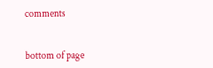comments


bottom of page